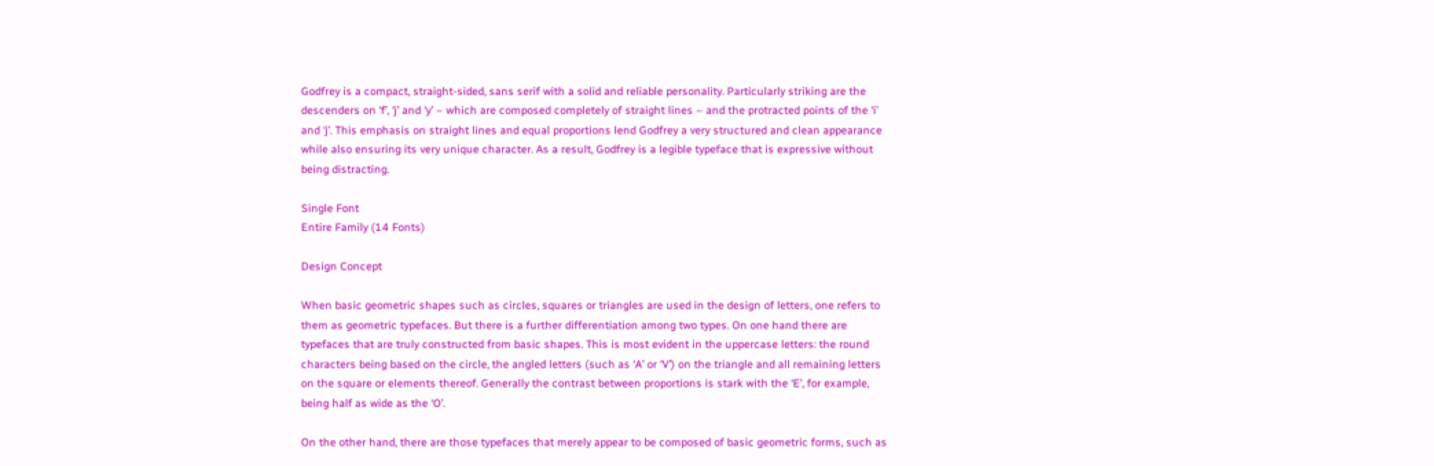Godfrey is a compact, straight-sided, sans serif with a solid and reliable personality. Particularly striking are the descenders on ‘f’, ‘j’ and ‘y’ – which are composed completely of straight lines – and the protracted points of the ‘i’ and ‘j’. This emphasis on straight lines and equal proportions lend Godfrey a very structured and clean appearance while also ensuring its very unique character. As a result, Godfrey is a legible typeface that is expressive without being distracting.

Single Font
Entire Family (14 Fonts)

Design Concept

When basic geometric shapes such as circles, squares or triangles are used in the design of letters, one refers to them as geometric typefaces. But there is a further differentiation among two types. On one hand there are typefaces that are truly constructed from basic shapes. This is most evident in the uppercase letters: the round characters being based on the circle, the angled letters (such as ‘A’ or ‘V’) on the triangle and all remaining letters on the square or elements thereof. Generally the contrast between proportions is stark with the ‘E’, for example, being half as wide as the ‘O’.

On the other hand, there are those typefaces that merely appear to be composed of basic geometric forms, such as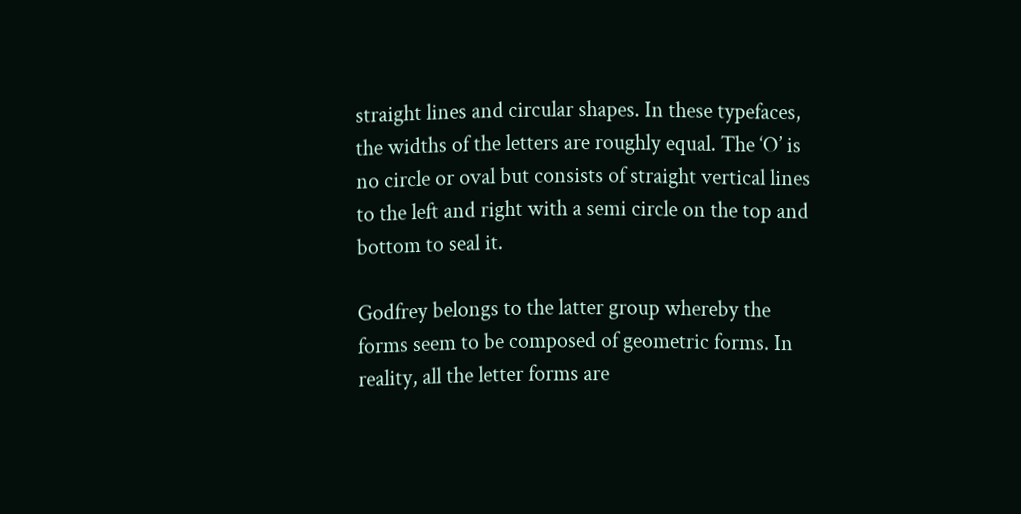straight lines and circular shapes. In these typefaces, the widths of the letters are roughly equal. The ‘O’ is no circle or oval but consists of straight vertical lines to the left and right with a semi circle on the top and bottom to seal it.

Godfrey belongs to the latter group whereby the forms seem to be composed of geometric forms. In reality, all the letter forms are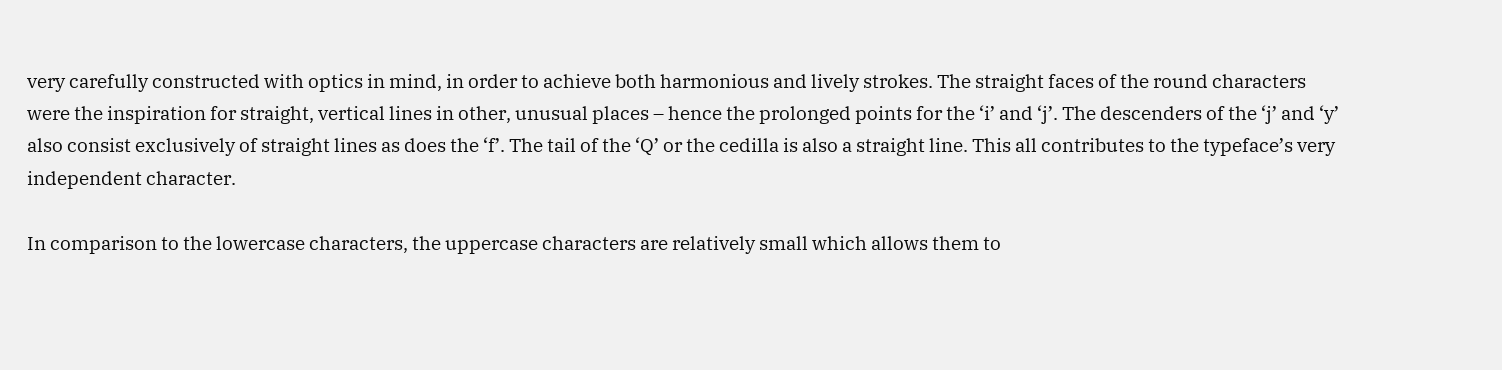very carefully constructed with optics in mind, in order to achieve both harmonious and lively strokes. The straight faces of the round characters were the inspiration for straight, vertical lines in other, unusual places – hence the prolonged points for the ‘i’ and ‘j’. The descenders of the ‘j’ and ‘y’ also consist exclusively of straight lines as does the ‘f’. The tail of the ‘Q’ or the cedilla is also a straight line. This all contributes to the typeface’s very independent character.

In comparison to the lowercase characters, the uppercase characters are relatively small which allows them to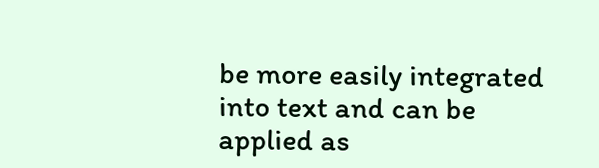be more easily integrated into text and can be applied as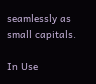seamlessly as small capitals.

In Use